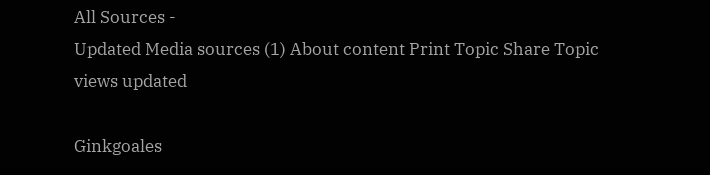All Sources -
Updated Media sources (1) About content Print Topic Share Topic
views updated

Ginkgoales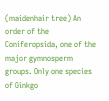(maidenhair tree) An order of the Coniferopsida, one of the major gymnosperm groups. Only one species of Ginkgo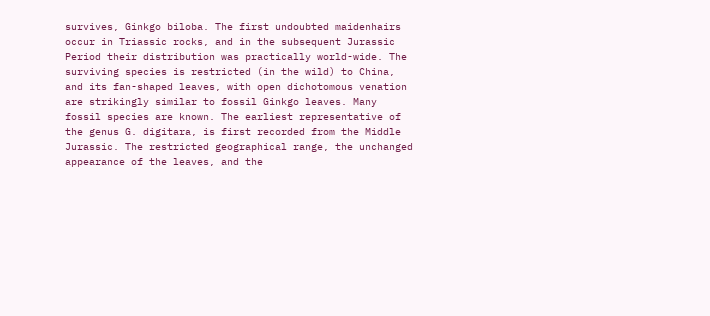survives, Ginkgo biloba. The first undoubted maidenhairs occur in Triassic rocks, and in the subsequent Jurassic Period their distribution was practically world-wide. The surviving species is restricted (in the wild) to China, and its fan-shaped leaves, with open dichotomous venation are strikingly similar to fossil Ginkgo leaves. Many fossil species are known. The earliest representative of the genus G. digitara, is first recorded from the Middle Jurassic. The restricted geographical range, the unchanged appearance of the leaves, and the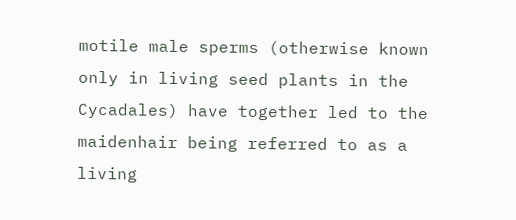motile male sperms (otherwise known only in living seed plants in the Cycadales) have together led to the maidenhair being referred to as a living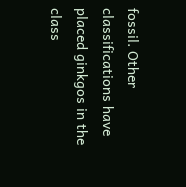fossil. Other classifications have placed ginkgos in the class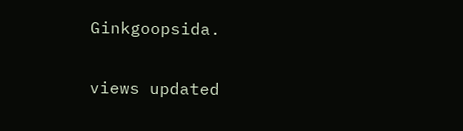Ginkgoopsida.

views updated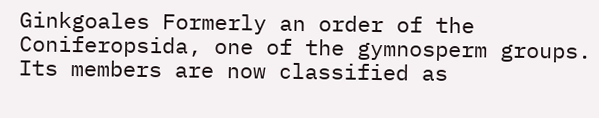Ginkgoales Formerly an order of the Coniferopsida, one of the gymnosperm groups. Its members are now classified as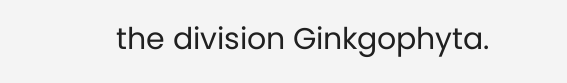the division Ginkgophyta.